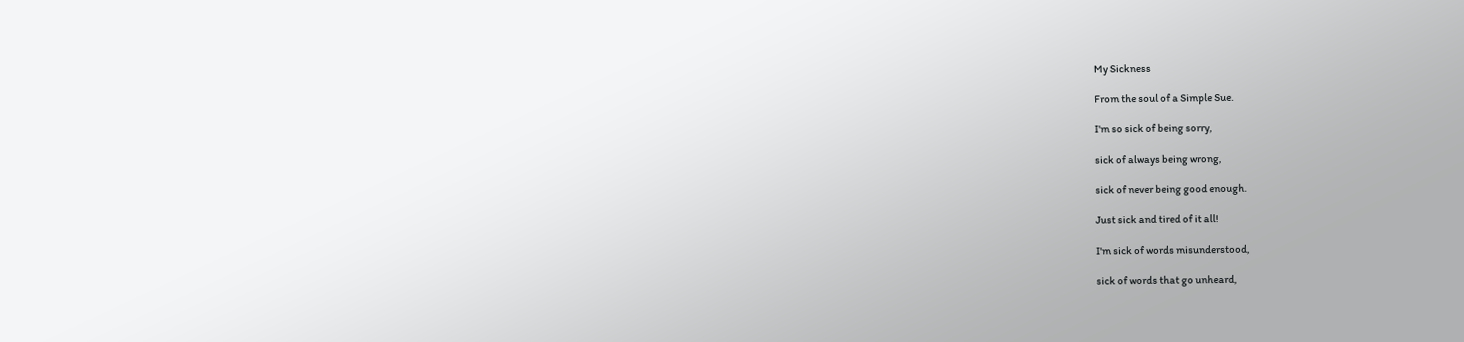My Sickness

From the soul of a Simple Sue.

I'm so sick of being sorry,

sick of always being wrong,

sick of never being good enough.

Just sick and tired of it all!

I'm sick of words misunderstood,

sick of words that go unheard,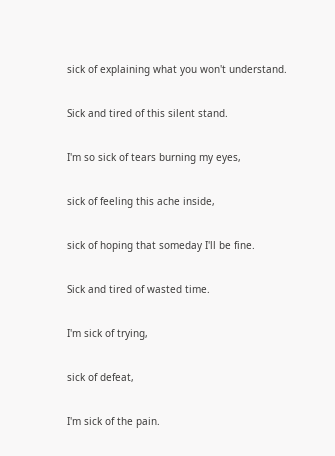sick of explaining what you won't understand.

Sick and tired of this silent stand.

I'm so sick of tears burning my eyes,

sick of feeling this ache inside,

sick of hoping that someday I'll be fine.

Sick and tired of wasted time.

I'm sick of trying,

sick of defeat,

I'm sick of the pain.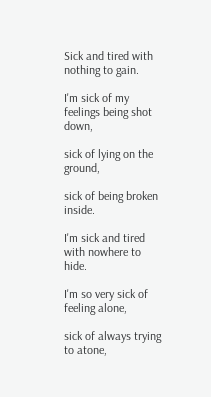Sick and tired with nothing to gain.

I'm sick of my feelings being shot down,

sick of lying on the ground,

sick of being broken inside.

I'm sick and tired with nowhere to hide.

I'm so very sick of feeling alone,

sick of always trying to atone,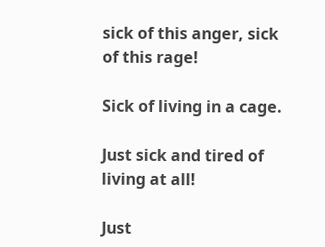sick of this anger, sick of this rage!

Sick of living in a cage.

Just sick and tired of living at all!

Just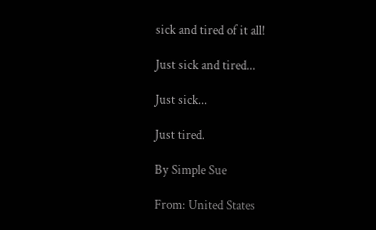sick and tired of it all!

Just sick and tired...

Just sick...

Just tired.

By Simple Sue

From: United States